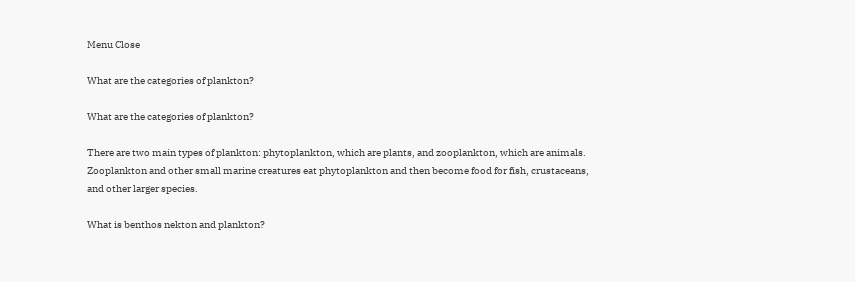Menu Close

What are the categories of plankton?

What are the categories of plankton?

There are two main types of plankton: phytoplankton, which are plants, and zooplankton, which are animals. Zooplankton and other small marine creatures eat phytoplankton and then become food for fish, crustaceans, and other larger species.

What is benthos nekton and plankton?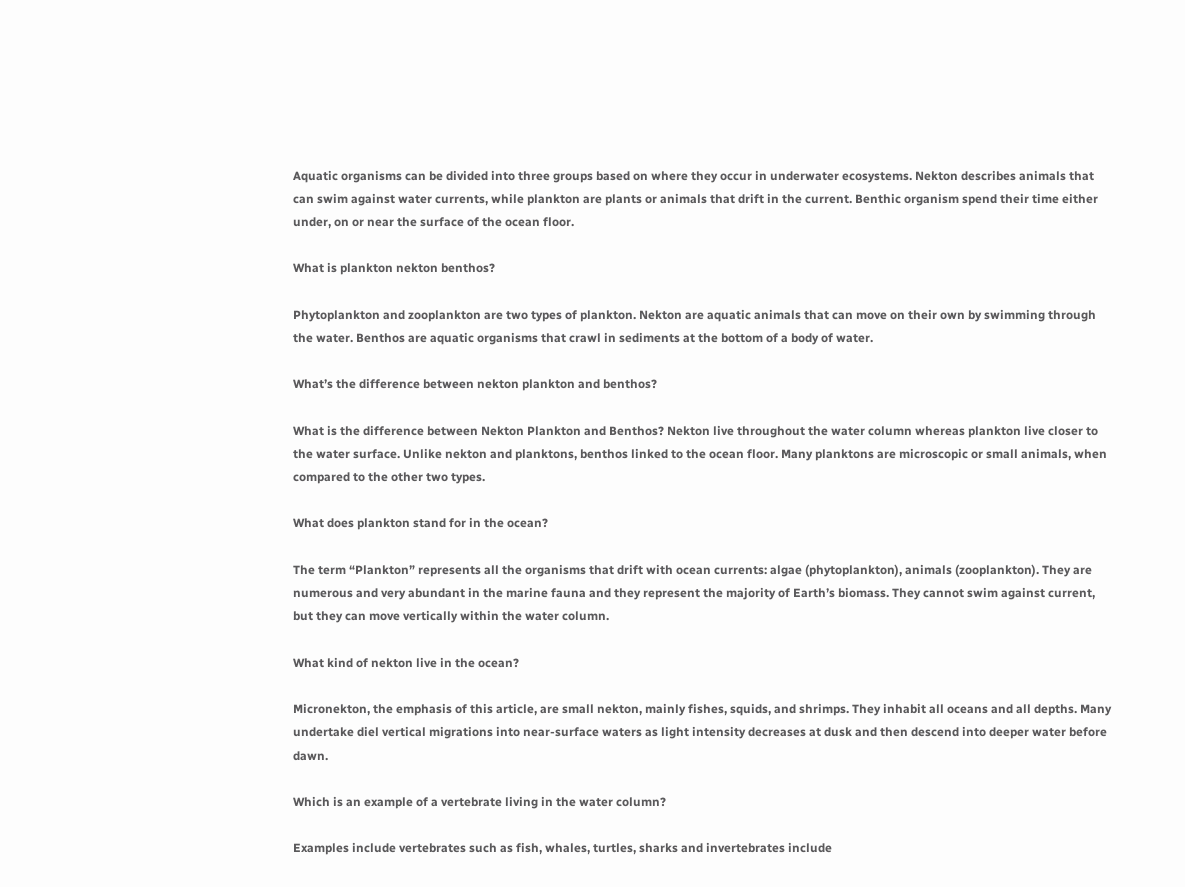Aquatic organisms can be divided into three groups based on where they occur in underwater ecosystems. Nekton describes animals that can swim against water currents, while plankton are plants or animals that drift in the current. Benthic organism spend their time either under, on or near the surface of the ocean floor.

What is plankton nekton benthos?

Phytoplankton and zooplankton are two types of plankton. Nekton are aquatic animals that can move on their own by swimming through the water. Benthos are aquatic organisms that crawl in sediments at the bottom of a body of water.

What’s the difference between nekton plankton and benthos?

What is the difference between Nekton Plankton and Benthos? Nekton live throughout the water column whereas plankton live closer to the water surface. Unlike nekton and planktons, benthos linked to the ocean floor. Many planktons are microscopic or small animals, when compared to the other two types.

What does plankton stand for in the ocean?

The term “Plankton” represents all the organisms that drift with ocean currents: algae (phytoplankton), animals (zooplankton). They are numerous and very abundant in the marine fauna and they represent the majority of Earth’s biomass. They cannot swim against current, but they can move vertically within the water column.

What kind of nekton live in the ocean?

Micronekton, the emphasis of this article, are small nekton, mainly fishes, squids, and shrimps. They inhabit all oceans and all depths. Many undertake diel vertical migrations into near-surface waters as light intensity decreases at dusk and then descend into deeper water before dawn.

Which is an example of a vertebrate living in the water column?

Examples include vertebrates such as fish, whales, turtles, sharks and invertebrates include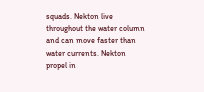squads. Nekton live throughout the water column and can move faster than water currents. Nekton propel in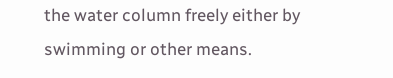the water column freely either by swimming or other means.